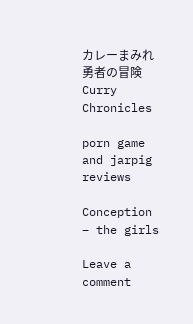カレーまみれ勇者の冒険 Curry Chronicles

porn game and jarpig reviews

Conception – the girls

Leave a comment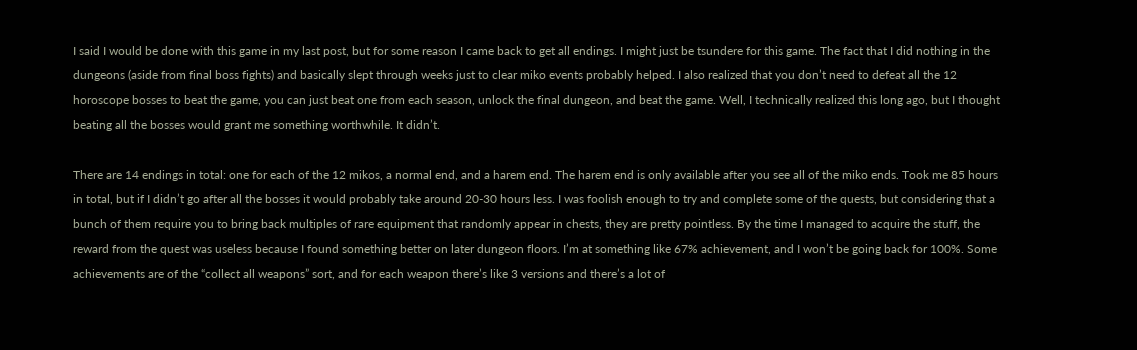I said I would be done with this game in my last post, but for some reason I came back to get all endings. I might just be tsundere for this game. The fact that I did nothing in the dungeons (aside from final boss fights) and basically slept through weeks just to clear miko events probably helped. I also realized that you don’t need to defeat all the 12 horoscope bosses to beat the game, you can just beat one from each season, unlock the final dungeon, and beat the game. Well, I technically realized this long ago, but I thought beating all the bosses would grant me something worthwhile. It didn’t.

There are 14 endings in total: one for each of the 12 mikos, a normal end, and a harem end. The harem end is only available after you see all of the miko ends. Took me 85 hours in total, but if I didn’t go after all the bosses it would probably take around 20-30 hours less. I was foolish enough to try and complete some of the quests, but considering that a bunch of them require you to bring back multiples of rare equipment that randomly appear in chests, they are pretty pointless. By the time I managed to acquire the stuff, the reward from the quest was useless because I found something better on later dungeon floors. I’m at something like 67% achievement, and I won’t be going back for 100%. Some achievements are of the “collect all weapons” sort, and for each weapon there’s like 3 versions and there’s a lot of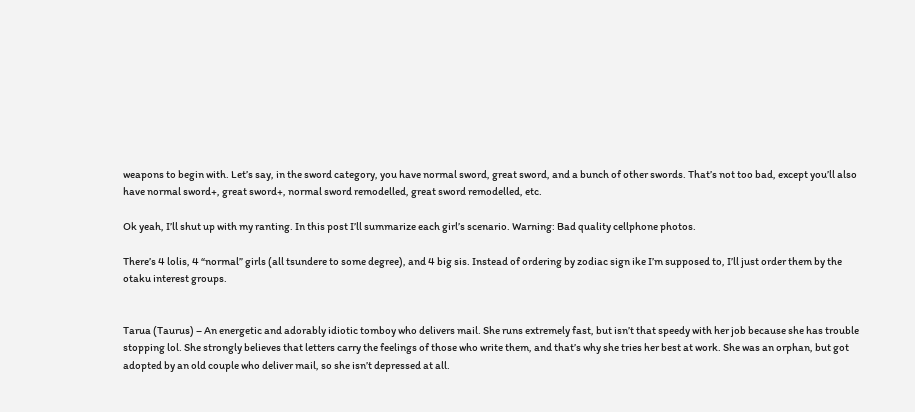weapons to begin with. Let’s say, in the sword category, you have normal sword, great sword, and a bunch of other swords. That’s not too bad, except you’ll also have normal sword+, great sword+, normal sword remodelled, great sword remodelled, etc.

Ok yeah, I’ll shut up with my ranting. In this post I’ll summarize each girl’s scenario. Warning: Bad quality cellphone photos.

There’s 4 lolis, 4 “normal” girls (all tsundere to some degree), and 4 big sis. Instead of ordering by zodiac sign ike I’m supposed to, I’ll just order them by the otaku interest groups.


Tarua (Taurus) – An energetic and adorably idiotic tomboy who delivers mail. She runs extremely fast, but isn’t that speedy with her job because she has trouble stopping lol. She strongly believes that letters carry the feelings of those who write them, and that’s why she tries her best at work. She was an orphan, but got adopted by an old couple who deliver mail, so she isn’t depressed at all.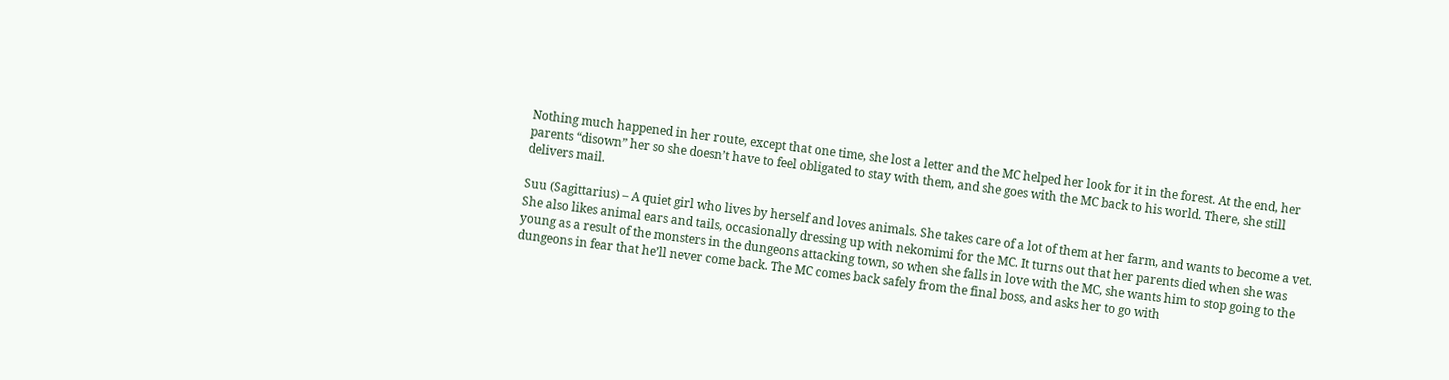Nothing much happened in her route, except that one time, she lost a letter and the MC helped her look for it in the forest. At the end, her parents “disown” her so she doesn’t have to feel obligated to stay with them, and she goes with the MC back to his world. There, she still delivers mail.

Suu (Sagittarius) – A quiet girl who lives by herself and loves animals. She takes care of a lot of them at her farm, and wants to become a vet. She also likes animal ears and tails, occasionally dressing up with nekomimi for the MC. It turns out that her parents died when she was young as a result of the monsters in the dungeons attacking town, so when she falls in love with the MC, she wants him to stop going to the dungeons in fear that he’ll never come back. The MC comes back safely from the final boss, and asks her to go with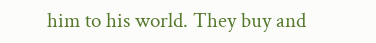him to his world. They buy and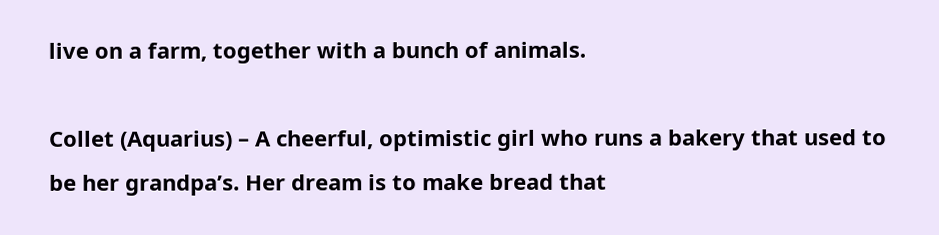live on a farm, together with a bunch of animals.

Collet (Aquarius) – A cheerful, optimistic girl who runs a bakery that used to be her grandpa’s. Her dream is to make bread that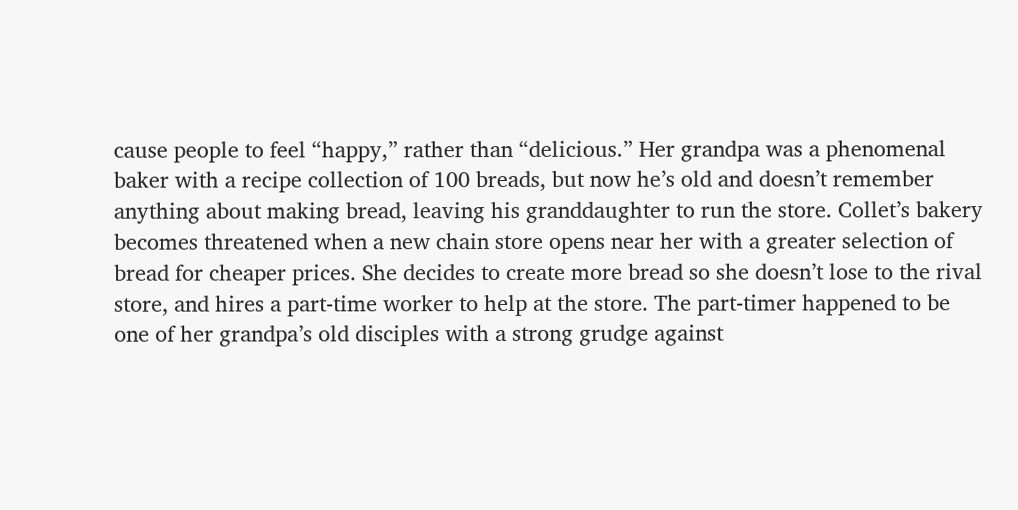cause people to feel “happy,” rather than “delicious.” Her grandpa was a phenomenal baker with a recipe collection of 100 breads, but now he’s old and doesn’t remember anything about making bread, leaving his granddaughter to run the store. Collet’s bakery becomes threatened when a new chain store opens near her with a greater selection of bread for cheaper prices. She decides to create more bread so she doesn’t lose to the rival store, and hires a part-time worker to help at the store. The part-timer happened to be one of her grandpa’s old disciples with a strong grudge against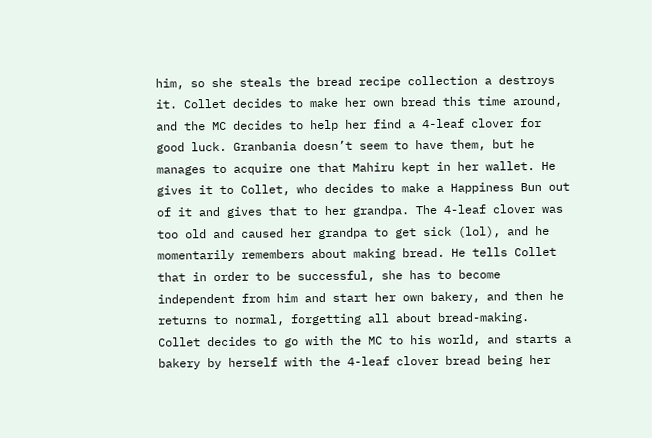him, so she steals the bread recipe collection a destroys it. Collet decides to make her own bread this time around, and the MC decides to help her find a 4-leaf clover for good luck. Granbania doesn’t seem to have them, but he manages to acquire one that Mahiru kept in her wallet. He gives it to Collet, who decides to make a Happiness Bun out of it and gives that to her grandpa. The 4-leaf clover was too old and caused her grandpa to get sick (lol), and he momentarily remembers about making bread. He tells Collet that in order to be successful, she has to become independent from him and start her own bakery, and then he returns to normal, forgetting all about bread-making. Collet decides to go with the MC to his world, and starts a bakery by herself with the 4-leaf clover bread being her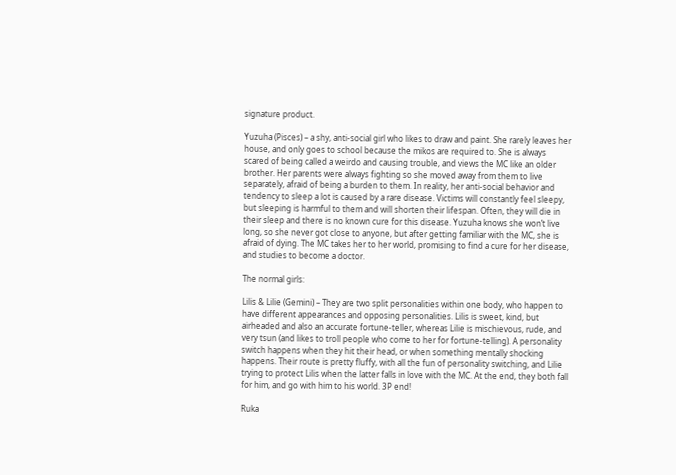signature product.

Yuzuha (Pisces) – a shy, anti-social girl who likes to draw and paint. She rarely leaves her house, and only goes to school because the mikos are required to. She is always scared of being called a weirdo and causing trouble, and views the MC like an older brother. Her parents were always fighting so she moved away from them to live separately, afraid of being a burden to them. In reality, her anti-social behavior and tendency to sleep a lot is caused by a rare disease. Victims will constantly feel sleepy, but sleeping is harmful to them and will shorten their lifespan. Often, they will die in their sleep and there is no known cure for this disease. Yuzuha knows she won’t live long, so she never got close to anyone, but after getting familiar with the MC, she is afraid of dying. The MC takes her to her world, promising to find a cure for her disease, and studies to become a doctor.

The normal girls:

Lilis & Lilie (Gemini) – They are two split personalities within one body, who happen to have different appearances and opposing personalities. Lilis is sweet, kind, but airheaded and also an accurate fortune-teller, whereas Lilie is mischievous, rude, and very tsun (and likes to troll people who come to her for fortune-telling). A personality switch happens when they hit their head, or when something mentally shocking happens. Their route is pretty fluffy, with all the fun of personality switching, and Lilie trying to protect Lilis when the latter falls in love with the MC. At the end, they both fall for him, and go with him to his world. 3P end!

Ruka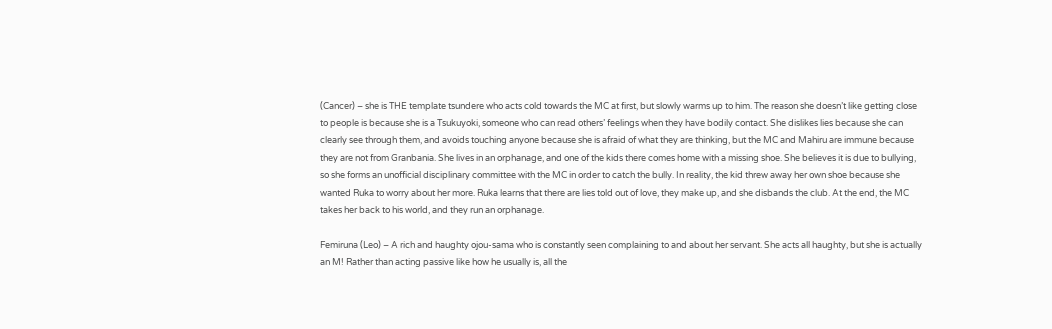(Cancer) – she is THE template tsundere who acts cold towards the MC at first, but slowly warms up to him. The reason she doesn’t like getting close to people is because she is a Tsukuyoki, someone who can read others’ feelings when they have bodily contact. She dislikes lies because she can clearly see through them, and avoids touching anyone because she is afraid of what they are thinking, but the MC and Mahiru are immune because they are not from Granbania. She lives in an orphanage, and one of the kids there comes home with a missing shoe. She believes it is due to bullying, so she forms an unofficial disciplinary committee with the MC in order to catch the bully. In reality, the kid threw away her own shoe because she wanted Ruka to worry about her more. Ruka learns that there are lies told out of love, they make up, and she disbands the club. At the end, the MC takes her back to his world, and they run an orphanage.

Femiruna (Leo) – A rich and haughty ojou-sama who is constantly seen complaining to and about her servant. She acts all haughty, but she is actually an M! Rather than acting passive like how he usually is, all the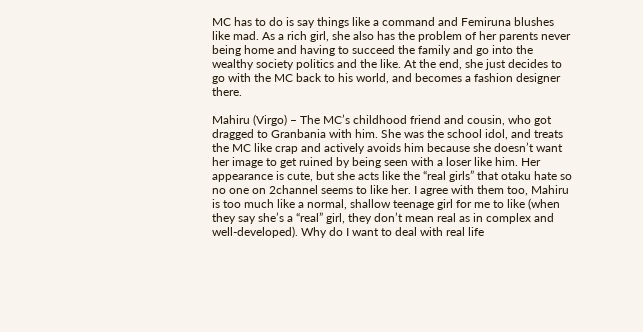MC has to do is say things like a command and Femiruna blushes like mad. As a rich girl, she also has the problem of her parents never being home and having to succeed the family and go into the wealthy society politics and the like. At the end, she just decides to go with the MC back to his world, and becomes a fashion designer there.

Mahiru (Virgo) – The MC’s childhood friend and cousin, who got dragged to Granbania with him. She was the school idol, and treats the MC like crap and actively avoids him because she doesn’t want her image to get ruined by being seen with a loser like him. Her appearance is cute, but she acts like the “real girls” that otaku hate so no one on 2channel seems to like her. I agree with them too, Mahiru is too much like a normal, shallow teenage girl for me to like (when they say she’s a “real” girl, they don’t mean real as in complex and well-developed). Why do I want to deal with real life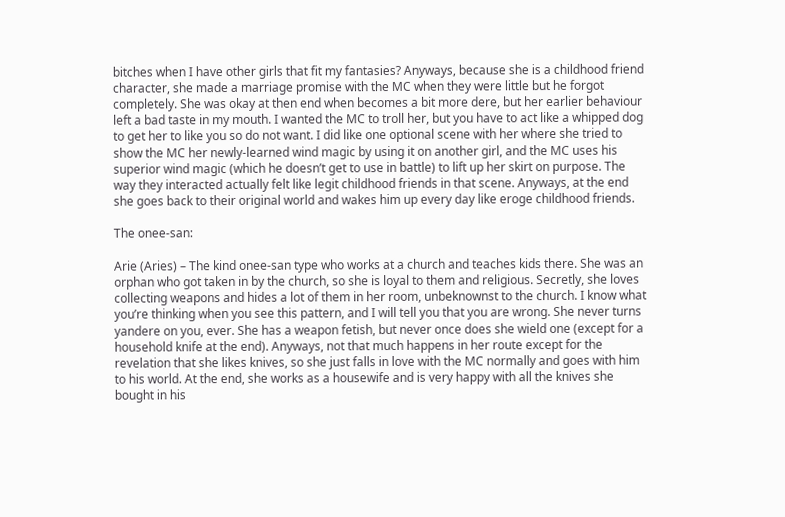bitches when I have other girls that fit my fantasies? Anyways, because she is a childhood friend character, she made a marriage promise with the MC when they were little but he forgot completely. She was okay at then end when becomes a bit more dere, but her earlier behaviour left a bad taste in my mouth. I wanted the MC to troll her, but you have to act like a whipped dog to get her to like you so do not want. I did like one optional scene with her where she tried to show the MC her newly-learned wind magic by using it on another girl, and the MC uses his superior wind magic (which he doesn’t get to use in battle) to lift up her skirt on purpose. The way they interacted actually felt like legit childhood friends in that scene. Anyways, at the end she goes back to their original world and wakes him up every day like eroge childhood friends.

The onee-san:

Arie (Aries) – The kind onee-san type who works at a church and teaches kids there. She was an orphan who got taken in by the church, so she is loyal to them and religious. Secretly, she loves collecting weapons and hides a lot of them in her room, unbeknownst to the church. I know what you’re thinking when you see this pattern, and I will tell you that you are wrong. She never turns yandere on you, ever. She has a weapon fetish, but never once does she wield one (except for a household knife at the end). Anyways, not that much happens in her route except for the revelation that she likes knives, so she just falls in love with the MC normally and goes with him to his world. At the end, she works as a housewife and is very happy with all the knives she bought in his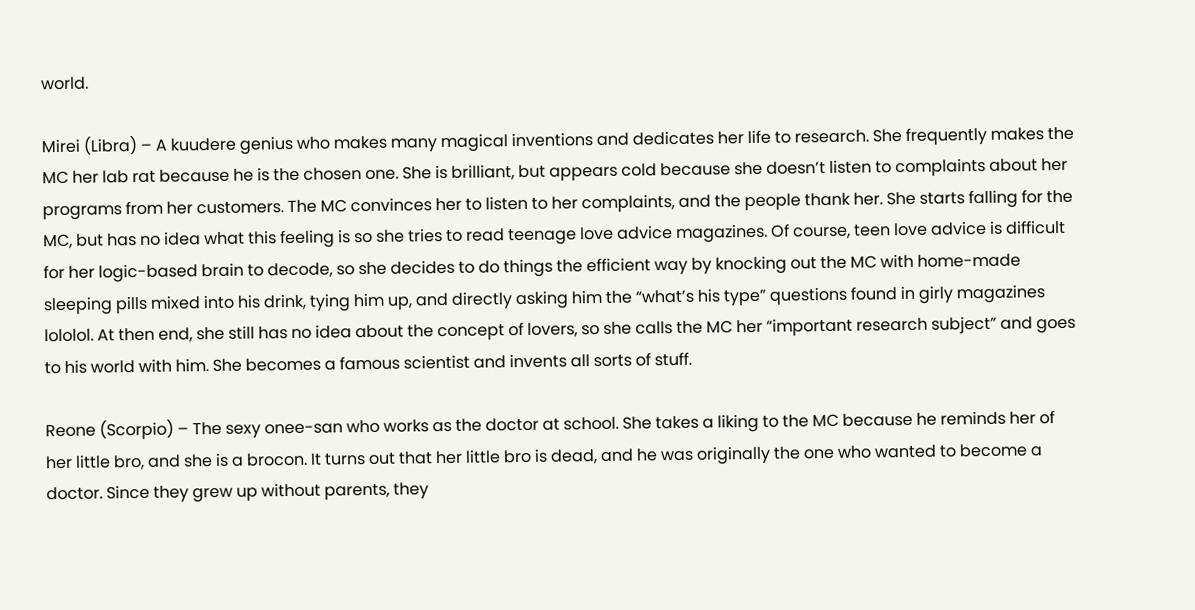world.

Mirei (Libra) – A kuudere genius who makes many magical inventions and dedicates her life to research. She frequently makes the MC her lab rat because he is the chosen one. She is brilliant, but appears cold because she doesn’t listen to complaints about her programs from her customers. The MC convinces her to listen to her complaints, and the people thank her. She starts falling for the MC, but has no idea what this feeling is so she tries to read teenage love advice magazines. Of course, teen love advice is difficult for her logic-based brain to decode, so she decides to do things the efficient way by knocking out the MC with home-made sleeping pills mixed into his drink, tying him up, and directly asking him the “what’s his type” questions found in girly magazines lololol. At then end, she still has no idea about the concept of lovers, so she calls the MC her “important research subject” and goes to his world with him. She becomes a famous scientist and invents all sorts of stuff.

Reone (Scorpio) – The sexy onee-san who works as the doctor at school. She takes a liking to the MC because he reminds her of her little bro, and she is a brocon. It turns out that her little bro is dead, and he was originally the one who wanted to become a doctor. Since they grew up without parents, they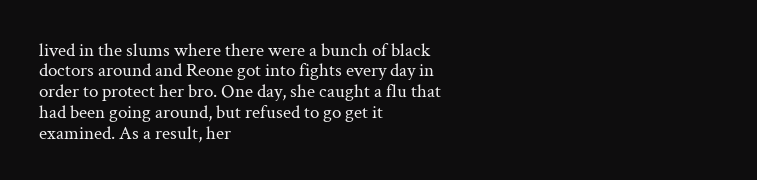lived in the slums where there were a bunch of black doctors around and Reone got into fights every day in order to protect her bro. One day, she caught a flu that had been going around, but refused to go get it examined. As a result, her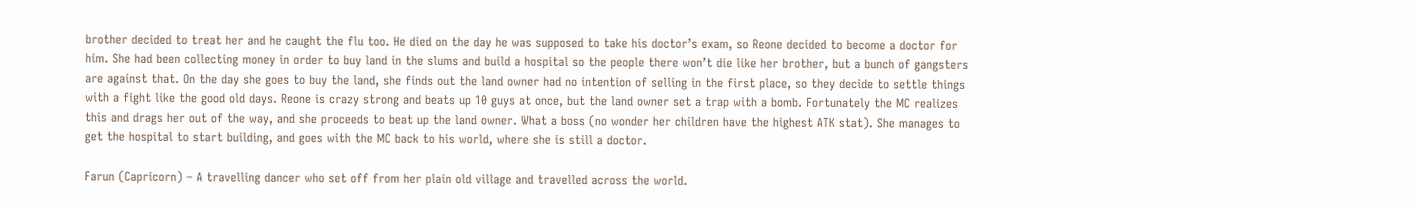brother decided to treat her and he caught the flu too. He died on the day he was supposed to take his doctor’s exam, so Reone decided to become a doctor for him. She had been collecting money in order to buy land in the slums and build a hospital so the people there won’t die like her brother, but a bunch of gangsters are against that. On the day she goes to buy the land, she finds out the land owner had no intention of selling in the first place, so they decide to settle things with a fight like the good old days. Reone is crazy strong and beats up 10 guys at once, but the land owner set a trap with a bomb. Fortunately the MC realizes this and drags her out of the way, and she proceeds to beat up the land owner. What a boss (no wonder her children have the highest ATK stat). She manages to get the hospital to start building, and goes with the MC back to his world, where she is still a doctor.

Farun (Capricorn) – A travelling dancer who set off from her plain old village and travelled across the world.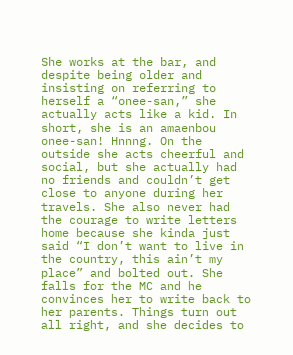She works at the bar, and despite being older and insisting on referring to herself a “onee-san,” she actually acts like a kid. In short, she is an amaenbou onee-san! Hnnng. On the outside she acts cheerful and social, but she actually had no friends and couldn’t get close to anyone during her travels. She also never had the courage to write letters home because she kinda just said “I don’t want to live in the country, this ain’t my place” and bolted out. She falls for the MC and he convinces her to write back to her parents. Things turn out all right, and she decides to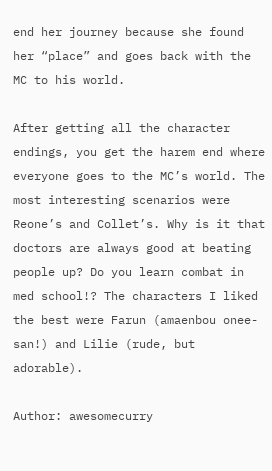end her journey because she found her “place” and goes back with the MC to his world.

After getting all the character endings, you get the harem end where everyone goes to the MC’s world. The most interesting scenarios were Reone’s and Collet’s. Why is it that doctors are always good at beating people up? Do you learn combat in med school!? The characters I liked the best were Farun (amaenbou onee-san!) and Lilie (rude, but adorable).

Author: awesomecurry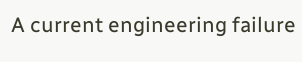A current engineering failure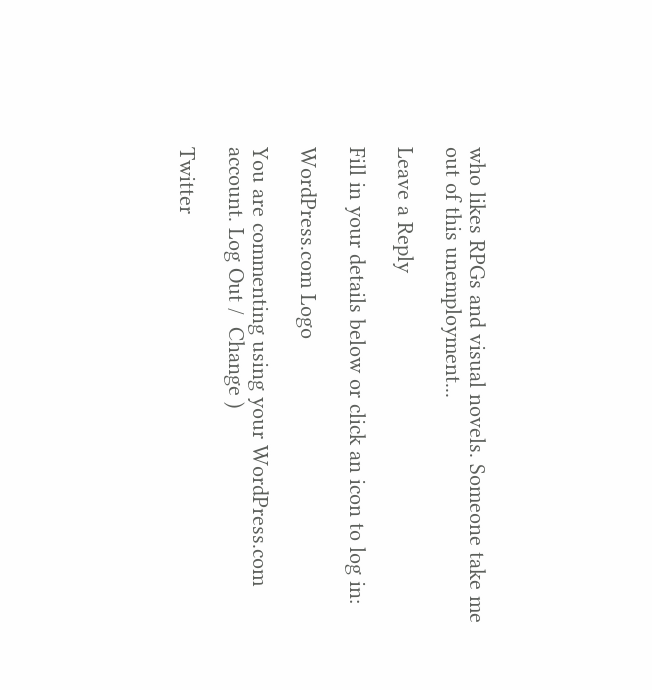who likes RPGs and visual novels. Someone take me out of this unemployment...

Leave a Reply

Fill in your details below or click an icon to log in:

WordPress.com Logo

You are commenting using your WordPress.com account. Log Out /  Change )

Twitter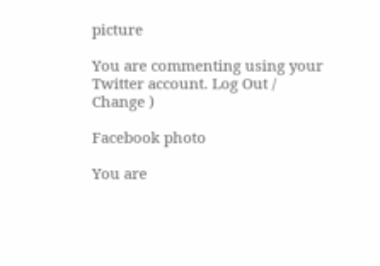picture

You are commenting using your Twitter account. Log Out /  Change )

Facebook photo

You are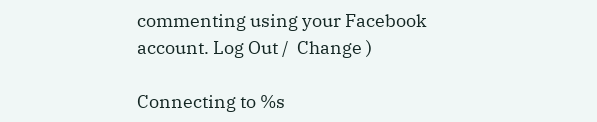commenting using your Facebook account. Log Out /  Change )

Connecting to %s